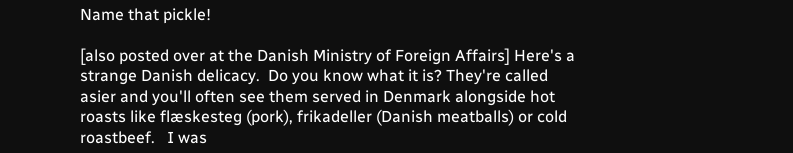Name that pickle!

[also posted over at the Danish Ministry of Foreign Affairs] Here's a strange Danish delicacy.  Do you know what it is? They're called asier and you'll often see them served in Denmark alongside hot roasts like flæskesteg (pork), frikadeller (Danish meatballs) or cold roastbeef.   I was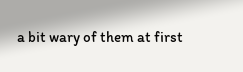a bit wary of them at first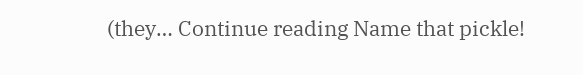(they… Continue reading Name that pickle!